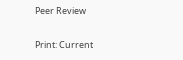Peer Review

Print: Current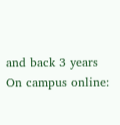and back 3 years
On campus online: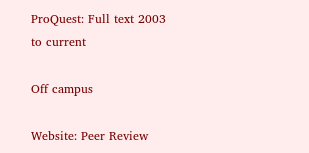ProQuest: Full text 2003 to current

Off campus

Website: Peer Review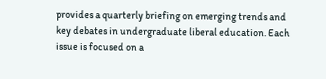provides a quarterly briefing on emerging trends and key debates in undergraduate liberal education. Each issue is focused on a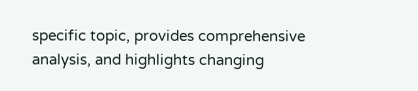specific topic, provides comprehensive analysis, and highlights changing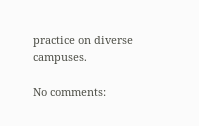practice on diverse campuses.

No comments: